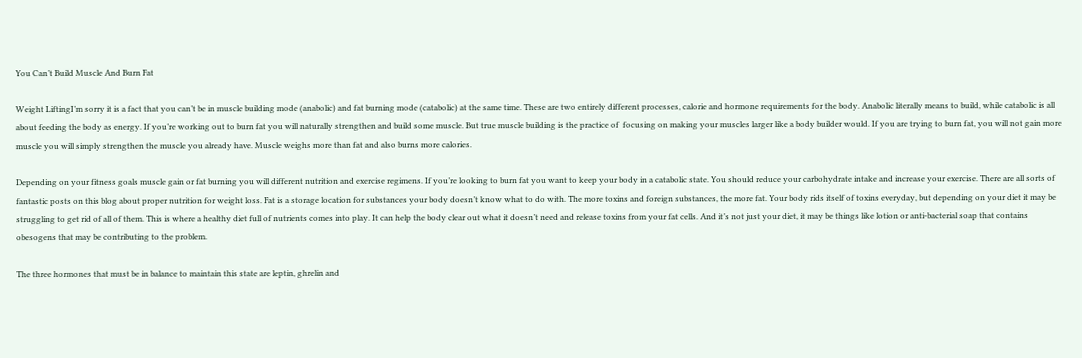You Can’t Build Muscle And Burn Fat

Weight LiftingI’m sorry it is a fact that you can’t be in muscle building mode (anabolic) and fat burning mode (catabolic) at the same time. These are two entirely different processes, calorie and hormone requirements for the body. Anabolic literally means to build, while catabolic is all about feeding the body as energy. If you’re working out to burn fat you will naturally strengthen and build some muscle. But true muscle building is the practice of  focusing on making your muscles larger like a body builder would. If you are trying to burn fat, you will not gain more muscle you will simply strengthen the muscle you already have. Muscle weighs more than fat and also burns more calories.

Depending on your fitness goals muscle gain or fat burning you will different nutrition and exercise regimens. If you’re looking to burn fat you want to keep your body in a catabolic state. You should reduce your carbohydrate intake and increase your exercise. There are all sorts of fantastic posts on this blog about proper nutrition for weight loss. Fat is a storage location for substances your body doesn’t know what to do with. The more toxins and foreign substances, the more fat. Your body rids itself of toxins everyday, but depending on your diet it may be struggling to get rid of all of them. This is where a healthy diet full of nutrients comes into play. It can help the body clear out what it doesn’t need and release toxins from your fat cells. And it’s not just your diet, it may be things like lotion or anti-bacterial soap that contains obesogens that may be contributing to the problem.

The three hormones that must be in balance to maintain this state are leptin, ghrelin and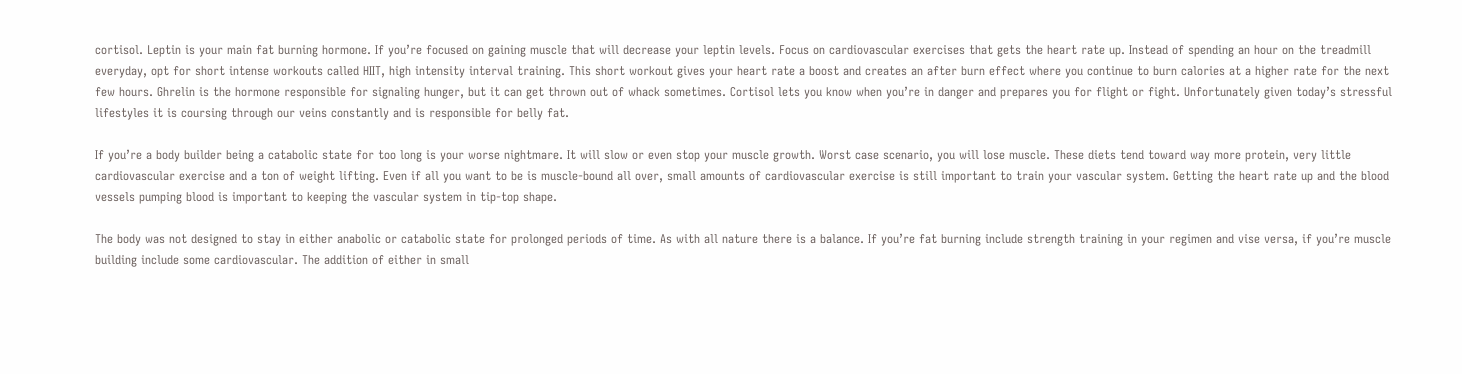cortisol. Leptin is your main fat burning hormone. If you’re focused on gaining muscle that will decrease your leptin levels. Focus on cardiovascular exercises that gets the heart rate up. Instead of spending an hour on the treadmill everyday, opt for short intense workouts called HIIT, high intensity interval training. This short workout gives your heart rate a boost and creates an after burn effect where you continue to burn calories at a higher rate for the next few hours. Ghrelin is the hormone responsible for signaling hunger, but it can get thrown out of whack sometimes. Cortisol lets you know when you’re in danger and prepares you for flight or fight. Unfortunately given today’s stressful lifestyles it is coursing through our veins constantly and is responsible for belly fat.

If you’re a body builder being a catabolic state for too long is your worse nightmare. It will slow or even stop your muscle growth. Worst case scenario, you will lose muscle. These diets tend toward way more protein, very little cardiovascular exercise and a ton of weight lifting. Even if all you want to be is muscle-bound all over, small amounts of cardiovascular exercise is still important to train your vascular system. Getting the heart rate up and the blood vessels pumping blood is important to keeping the vascular system in tip-top shape.

The body was not designed to stay in either anabolic or catabolic state for prolonged periods of time. As with all nature there is a balance. If you’re fat burning include strength training in your regimen and vise versa, if you’re muscle building include some cardiovascular. The addition of either in small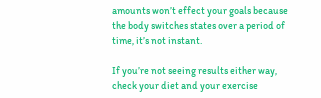amounts won’t effect your goals because the body switches states over a period of time, it’s not instant.

If you’re not seeing results either way, check your diet and your exercise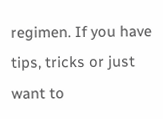regimen. If you have tips, tricks or just want to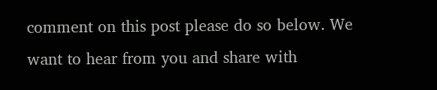comment on this post please do so below. We want to hear from you and share with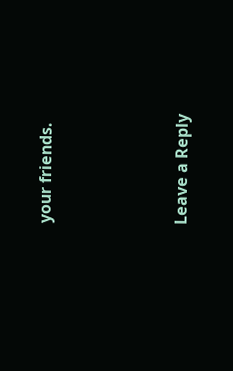your friends.





Leave a Reply